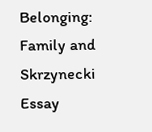Belonging: Family and Skrzynecki Essay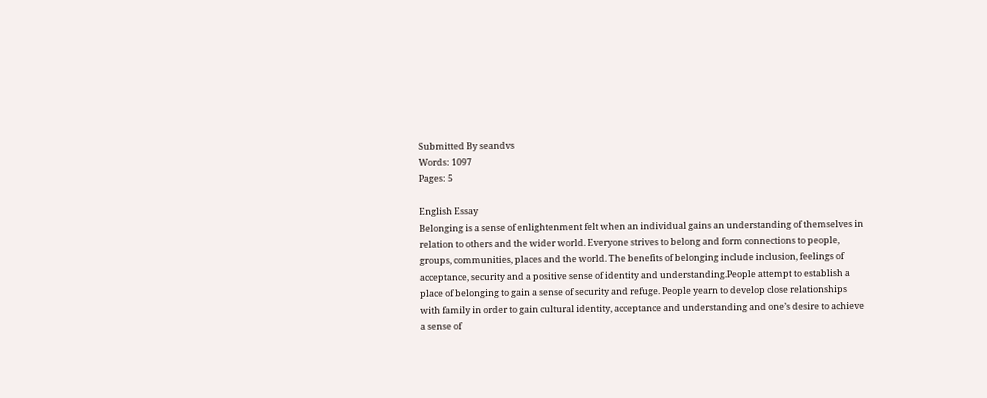Submitted By seandvs
Words: 1097
Pages: 5

English Essay
Belonging is a sense of enlightenment felt when an individual gains an understanding of themselves in relation to others and the wider world. Everyone strives to belong and form connections to people, groups, communities, places and the world. The benefits of belonging include inclusion, feelings of acceptance, security and a positive sense of identity and understanding.People attempt to establish a place of belonging to gain a sense of security and refuge. People yearn to develop close relationships with family in order to gain cultural identity, acceptance and understanding and one’s desire to achieve a sense of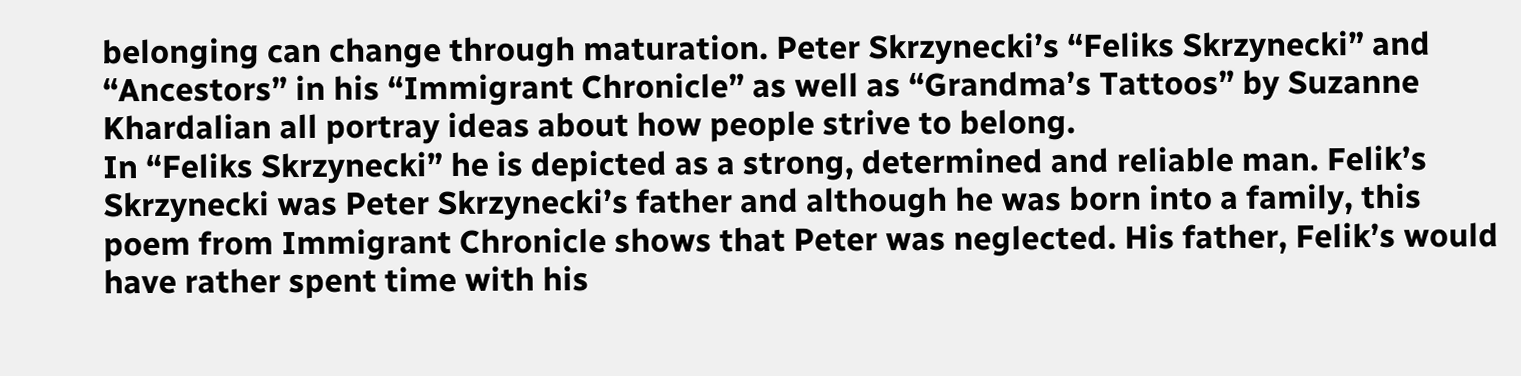belonging can change through maturation. Peter Skrzynecki’s “Feliks Skrzynecki” and “Ancestors” in his “Immigrant Chronicle” as well as “Grandma’s Tattoos” by Suzanne Khardalian all portray ideas about how people strive to belong.
In “Feliks Skrzynecki” he is depicted as a strong, determined and reliable man. Felik’s Skrzynecki was Peter Skrzynecki’s father and although he was born into a family, this poem from Immigrant Chronicle shows that Peter was neglected. His father, Felik’s would have rather spent time with his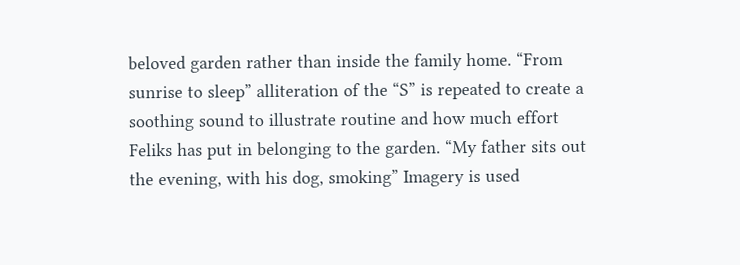beloved garden rather than inside the family home. “From sunrise to sleep” alliteration of the “S” is repeated to create a soothing sound to illustrate routine and how much effort Feliks has put in belonging to the garden. “My father sits out the evening, with his dog, smoking” Imagery is used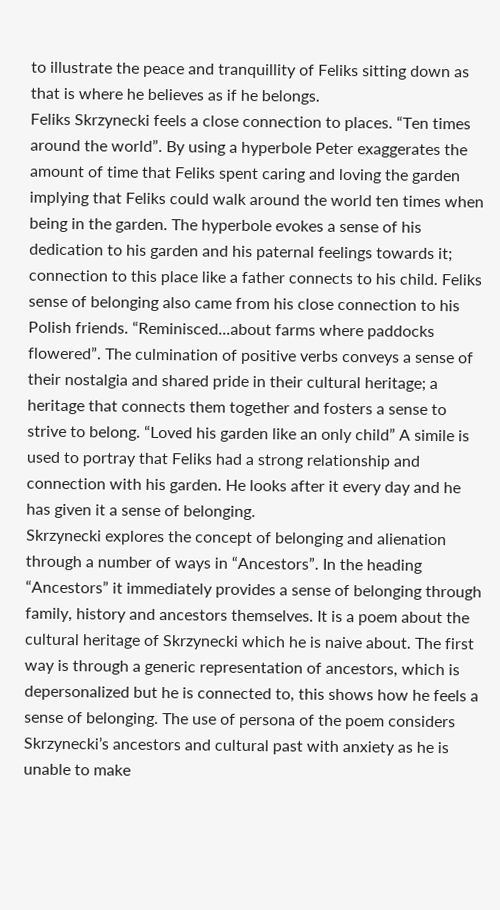to illustrate the peace and tranquillity of Feliks sitting down as that is where he believes as if he belongs.
Feliks Skrzynecki feels a close connection to places. “Ten times around the world”. By using a hyperbole Peter exaggerates the amount of time that Feliks spent caring and loving the garden implying that Feliks could walk around the world ten times when being in the garden. The hyperbole evokes a sense of his dedication to his garden and his paternal feelings towards it; connection to this place like a father connects to his child. Feliks sense of belonging also came from his close connection to his Polish friends. “Reminisced...about farms where paddocks flowered”. The culmination of positive verbs conveys a sense of their nostalgia and shared pride in their cultural heritage; a heritage that connects them together and fosters a sense to strive to belong. “Loved his garden like an only child” A simile is used to portray that Feliks had a strong relationship and connection with his garden. He looks after it every day and he has given it a sense of belonging.
Skrzynecki explores the concept of belonging and alienation through a number of ways in “Ancestors”. In the heading “Ancestors” it immediately provides a sense of belonging through family, history and ancestors themselves. It is a poem about the cultural heritage of Skrzynecki which he is naive about. The first way is through a generic representation of ancestors, which is depersonalized but he is connected to, this shows how he feels a sense of belonging. The use of persona of the poem considers Skrzynecki’s ancestors and cultural past with anxiety as he is unable to make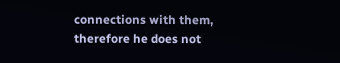connections with them, therefore he does not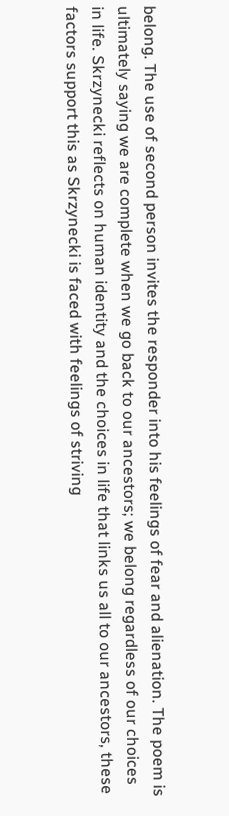belong. The use of second person invites the responder into his feelings of fear and alienation. The poem is ultimately saying we are complete when we go back to our ancestors; we belong regardless of our choices in life. Skrzynecki reflects on human identity and the choices in life that links us all to our ancestors, these factors support this as Skrzynecki is faced with feelings of striving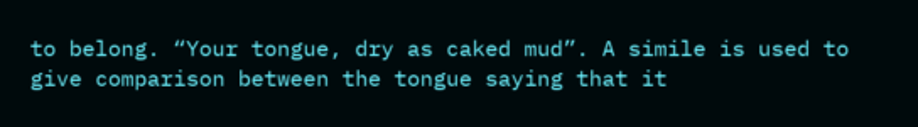to belong. “Your tongue, dry as caked mud”. A simile is used to give comparison between the tongue saying that it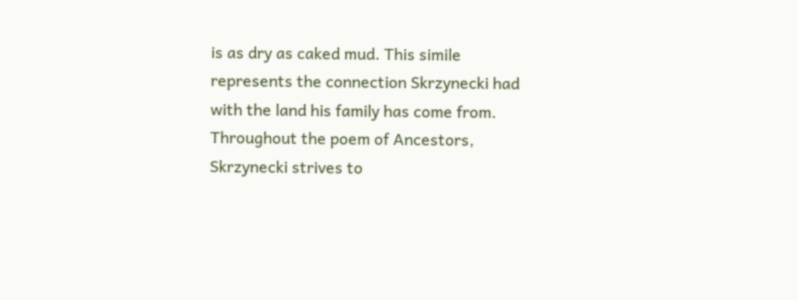is as dry as caked mud. This simile represents the connection Skrzynecki had with the land his family has come from. Throughout the poem of Ancestors, Skrzynecki strives to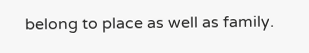belong to place as well as family.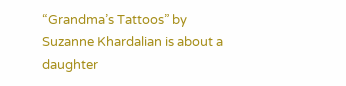“Grandma’s Tattoos” by Suzanne Khardalian is about a daughter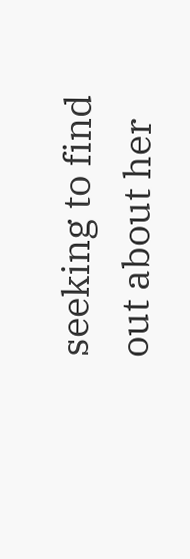seeking to find out about her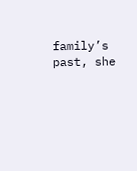family’s past, she